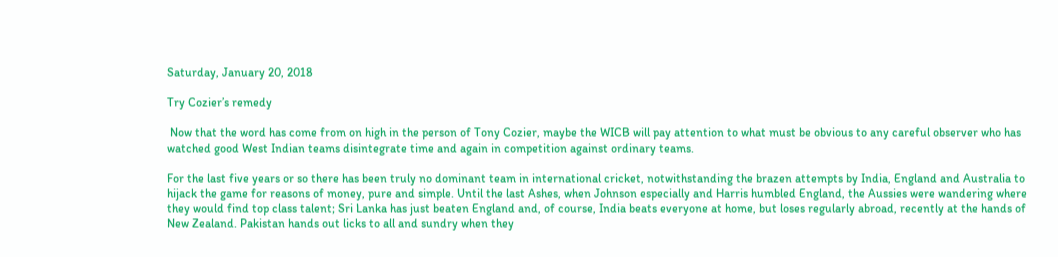Saturday, January 20, 2018

Try Cozier’s remedy

 Now that the word has come from on high in the person of Tony Cozier, maybe the WICB will pay attention to what must be obvious to any careful observer who has watched good West Indian teams disintegrate time and again in competition against ordinary teams.

For the last five years or so there has been truly no dominant team in international cricket, notwithstanding the brazen attempts by India, England and Australia to hijack the game for reasons of money, pure and simple. Until the last Ashes, when Johnson especially and Harris humbled England, the Aussies were wandering where they would find top class talent; Sri Lanka has just beaten England and, of course, India beats everyone at home, but loses regularly abroad, recently at the hands of New Zealand. Pakistan hands out licks to all and sundry when they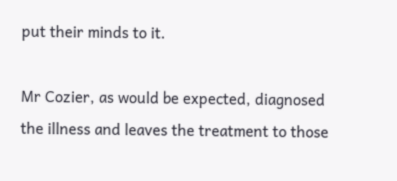put their minds to it.

Mr Cozier, as would be expected, diagnosed the illness and leaves the treatment to those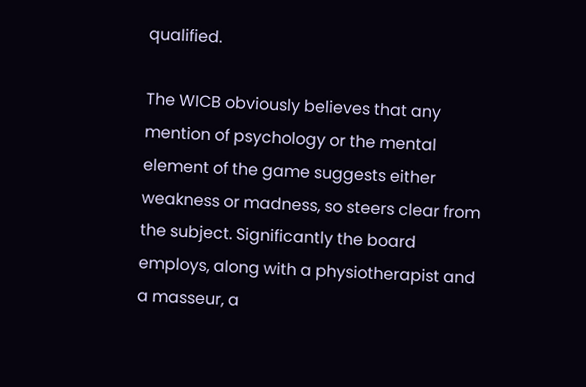qualified.

The WICB obviously believes that any mention of psychology or the mental element of the game suggests either weakness or madness, so steers clear from the subject. Significantly the board employs, along with a physiotherapist and a masseur, a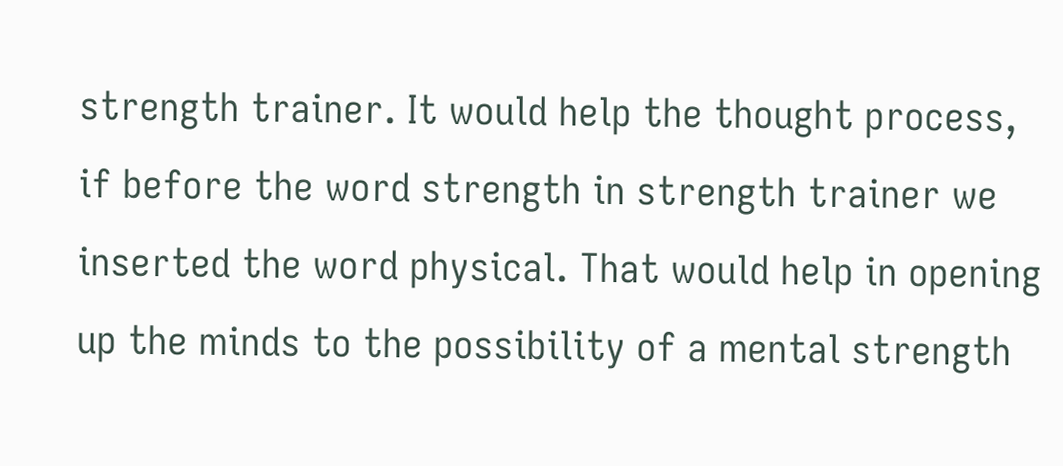strength trainer. It would help the thought process, if before the word strength in strength trainer we inserted the word physical. That would help in opening up the minds to the possibility of a mental strength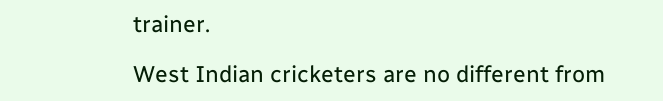trainer.

West Indian cricketers are no different from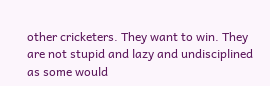other cricketers. They want to win. They are not stupid and lazy and undisciplined as some would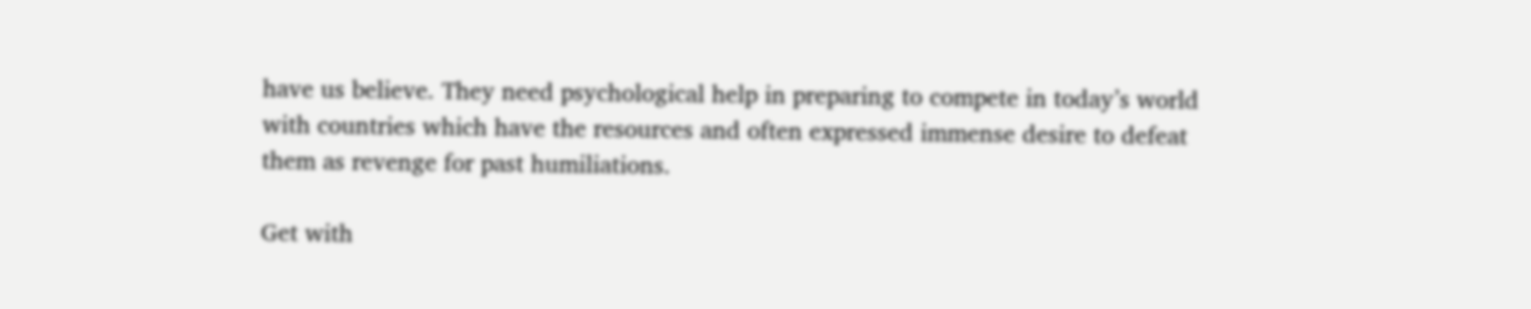have us believe. They need psychological help in preparing to compete in today’s world with countries which have the resources and often expressed immense desire to defeat them as revenge for past humiliations.

Get with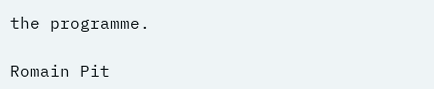the programme.

Romain Pit